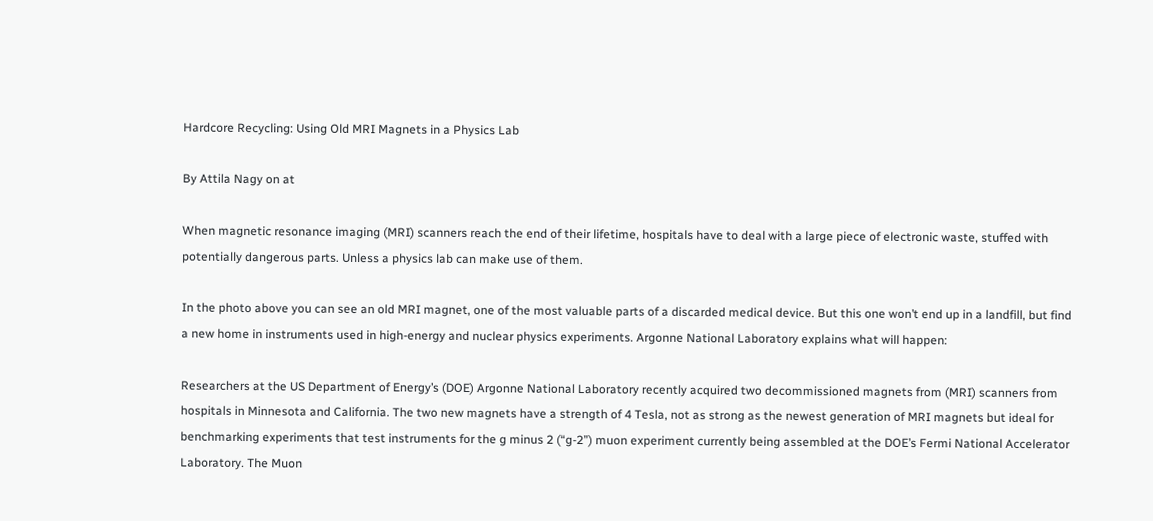Hardcore Recycling: Using Old MRI Magnets in a Physics Lab

By Attila Nagy on at

When magnetic resonance imaging (MRI) scanners reach the end of their lifetime, hospitals have to deal with a large piece of electronic waste, stuffed with potentially dangerous parts. Unless a physics lab can make use of them.

In the photo above you can see an old MRI magnet, one of the most valuable parts of a discarded medical device. But this one won’t end up in a landfill, but find a new home in instruments used in high-energy and nuclear physics experiments. Argonne National Laboratory explains what will happen:

Researchers at the US Department of Energy’s (DOE) Argonne National Laboratory recently acquired two decommissioned magnets from (MRI) scanners from hospitals in Minnesota and California. The two new magnets have a strength of 4 Tesla, not as strong as the newest generation of MRI magnets but ideal for benchmarking experiments that test instruments for the g minus 2 (“g-2”) muon experiment currently being assembled at the DOE’s Fermi National Accelerator Laboratory. The Muon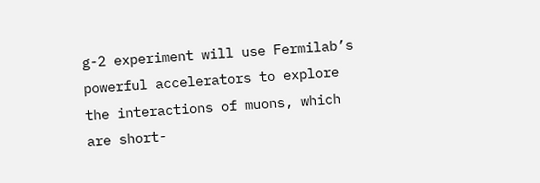g-2 experiment will use Fermilab’s powerful accelerators to explore the interactions of muons, which are short-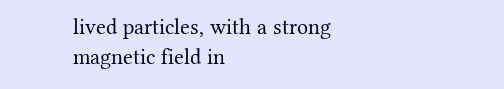lived particles, with a strong magnetic field in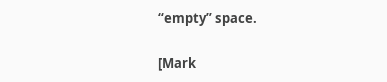“empty” space.

[Mark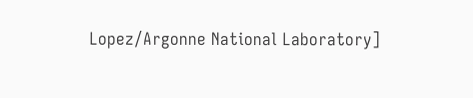Lopez/Argonne National Laboratory]